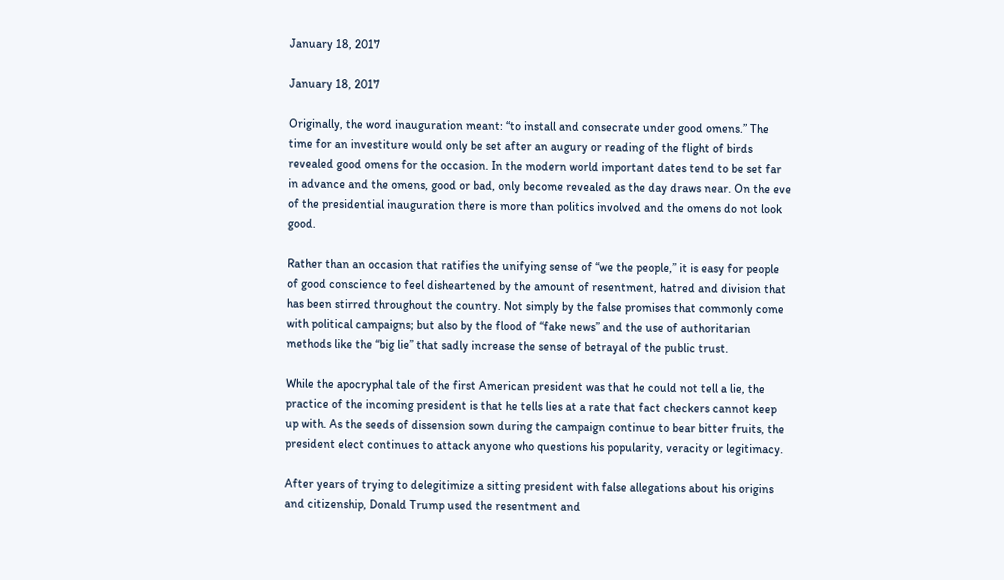January 18, 2017

January 18, 2017

Originally, the word inauguration meant: “to install and consecrate under good omens.” The time for an investiture would only be set after an augury or reading of the flight of birds revealed good omens for the occasion. In the modern world important dates tend to be set far in advance and the omens, good or bad, only become revealed as the day draws near. On the eve of the presidential inauguration there is more than politics involved and the omens do not look good.

Rather than an occasion that ratifies the unifying sense of “we the people,” it is easy for people of good conscience to feel disheartened by the amount of resentment, hatred and division that has been stirred throughout the country. Not simply by the false promises that commonly come with political campaigns; but also by the flood of “fake news” and the use of authoritarian methods like the “big lie” that sadly increase the sense of betrayal of the public trust.

While the apocryphal tale of the first American president was that he could not tell a lie, the practice of the incoming president is that he tells lies at a rate that fact checkers cannot keep up with. As the seeds of dissension sown during the campaign continue to bear bitter fruits, the president elect continues to attack anyone who questions his popularity, veracity or legitimacy.

After years of trying to delegitimize a sitting president with false allegations about his origins and citizenship, Donald Trump used the resentment and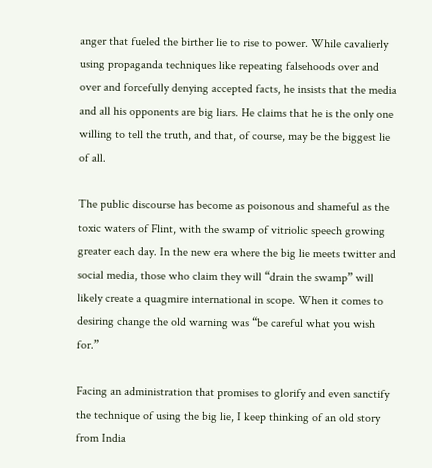anger that fueled the birther lie to rise to power. While cavalierly using propaganda techniques like repeating falsehoods over and over and forcefully denying accepted facts, he insists that the media and all his opponents are big liars. He claims that he is the only one willing to tell the truth, and that, of course, may be the biggest lie of all.

The public discourse has become as poisonous and shameful as the toxic waters of Flint, with the swamp of vitriolic speech growing greater each day. In the new era where the big lie meets twitter and social media, those who claim they will “drain the swamp” will likely create a quagmire international in scope. When it comes to desiring change the old warning was “be careful what you wish for.”

Facing an administration that promises to glorify and even sanctify the technique of using the big lie, I keep thinking of an old story from India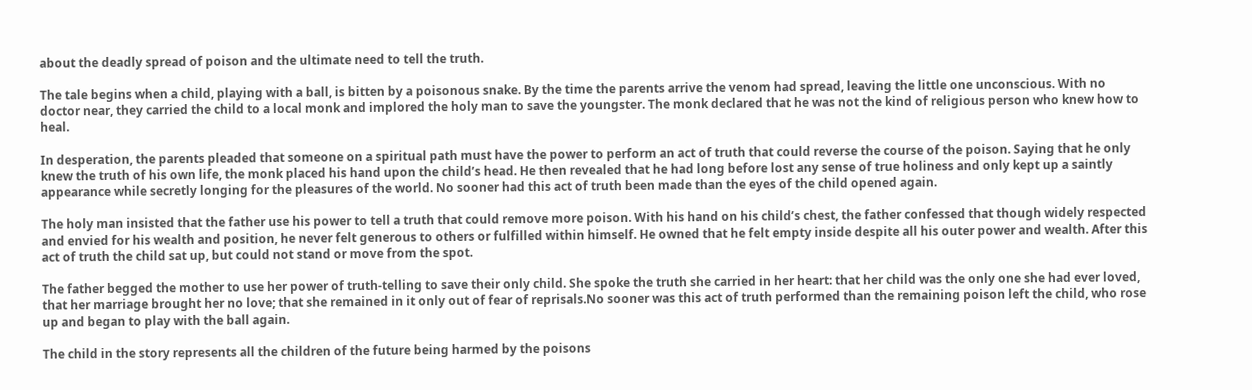about the deadly spread of poison and the ultimate need to tell the truth.

The tale begins when a child, playing with a ball, is bitten by a poisonous snake. By the time the parents arrive the venom had spread, leaving the little one unconscious. With no doctor near, they carried the child to a local monk and implored the holy man to save the youngster. The monk declared that he was not the kind of religious person who knew how to heal.

In desperation, the parents pleaded that someone on a spiritual path must have the power to perform an act of truth that could reverse the course of the poison. Saying that he only knew the truth of his own life, the monk placed his hand upon the child’s head. He then revealed that he had long before lost any sense of true holiness and only kept up a saintly appearance while secretly longing for the pleasures of the world. No sooner had this act of truth been made than the eyes of the child opened again.

The holy man insisted that the father use his power to tell a truth that could remove more poison. With his hand on his child’s chest, the father confessed that though widely respected and envied for his wealth and position, he never felt generous to others or fulfilled within himself. He owned that he felt empty inside despite all his outer power and wealth. After this act of truth the child sat up, but could not stand or move from the spot.

The father begged the mother to use her power of truth-telling to save their only child. She spoke the truth she carried in her heart: that her child was the only one she had ever loved, that her marriage brought her no love; that she remained in it only out of fear of reprisals.No sooner was this act of truth performed than the remaining poison left the child, who rose up and began to play with the ball again.

The child in the story represents all the children of the future being harmed by the poisons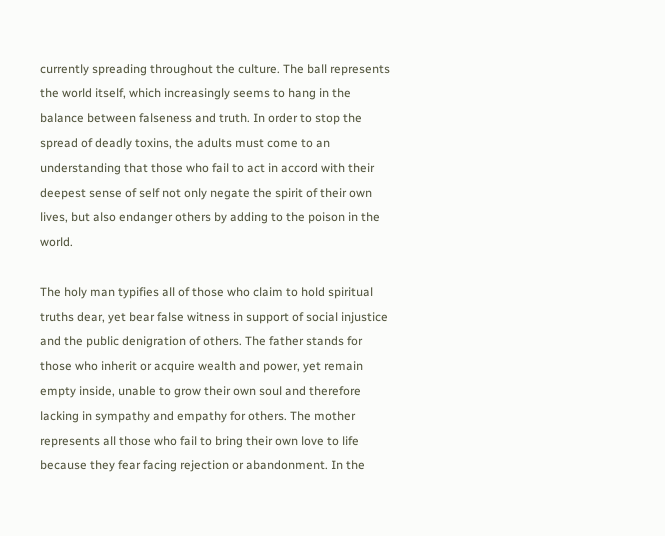currently spreading throughout the culture. The ball represents the world itself, which increasingly seems to hang in the balance between falseness and truth. In order to stop the spread of deadly toxins, the adults must come to an understanding that those who fail to act in accord with their deepest sense of self not only negate the spirit of their own lives, but also endanger others by adding to the poison in the world.

The holy man typifies all of those who claim to hold spiritual truths dear, yet bear false witness in support of social injustice and the public denigration of others. The father stands for those who inherit or acquire wealth and power, yet remain empty inside, unable to grow their own soul and therefore lacking in sympathy and empathy for others. The mother represents all those who fail to bring their own love to life because they fear facing rejection or abandonment. In the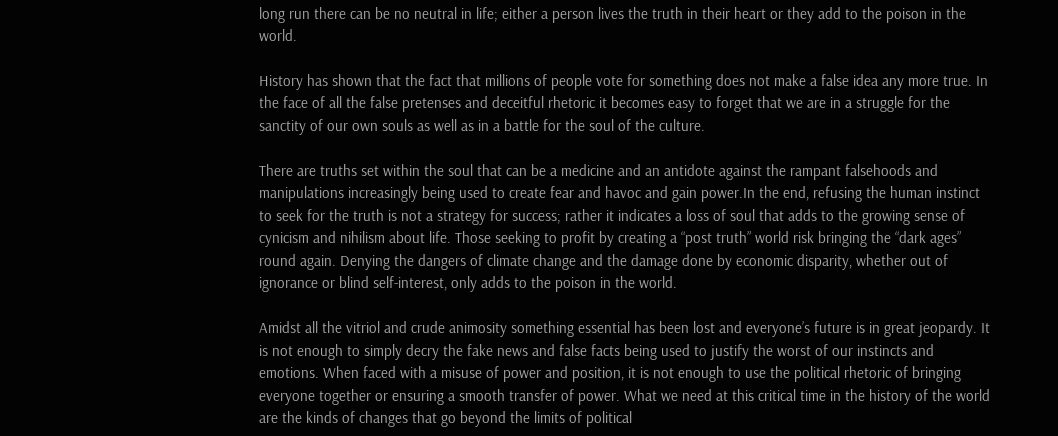long run there can be no neutral in life; either a person lives the truth in their heart or they add to the poison in the world.

History has shown that the fact that millions of people vote for something does not make a false idea any more true. In the face of all the false pretenses and deceitful rhetoric it becomes easy to forget that we are in a struggle for the sanctity of our own souls as well as in a battle for the soul of the culture.

There are truths set within the soul that can be a medicine and an antidote against the rampant falsehoods and manipulations increasingly being used to create fear and havoc and gain power.In the end, refusing the human instinct to seek for the truth is not a strategy for success; rather it indicates a loss of soul that adds to the growing sense of cynicism and nihilism about life. Those seeking to profit by creating a “post truth” world risk bringing the “dark ages” round again. Denying the dangers of climate change and the damage done by economic disparity, whether out of ignorance or blind self-interest, only adds to the poison in the world.

Amidst all the vitriol and crude animosity something essential has been lost and everyone’s future is in great jeopardy. It is not enough to simply decry the fake news and false facts being used to justify the worst of our instincts and emotions. When faced with a misuse of power and position, it is not enough to use the political rhetoric of bringing everyone together or ensuring a smooth transfer of power. What we need at this critical time in the history of the world are the kinds of changes that go beyond the limits of political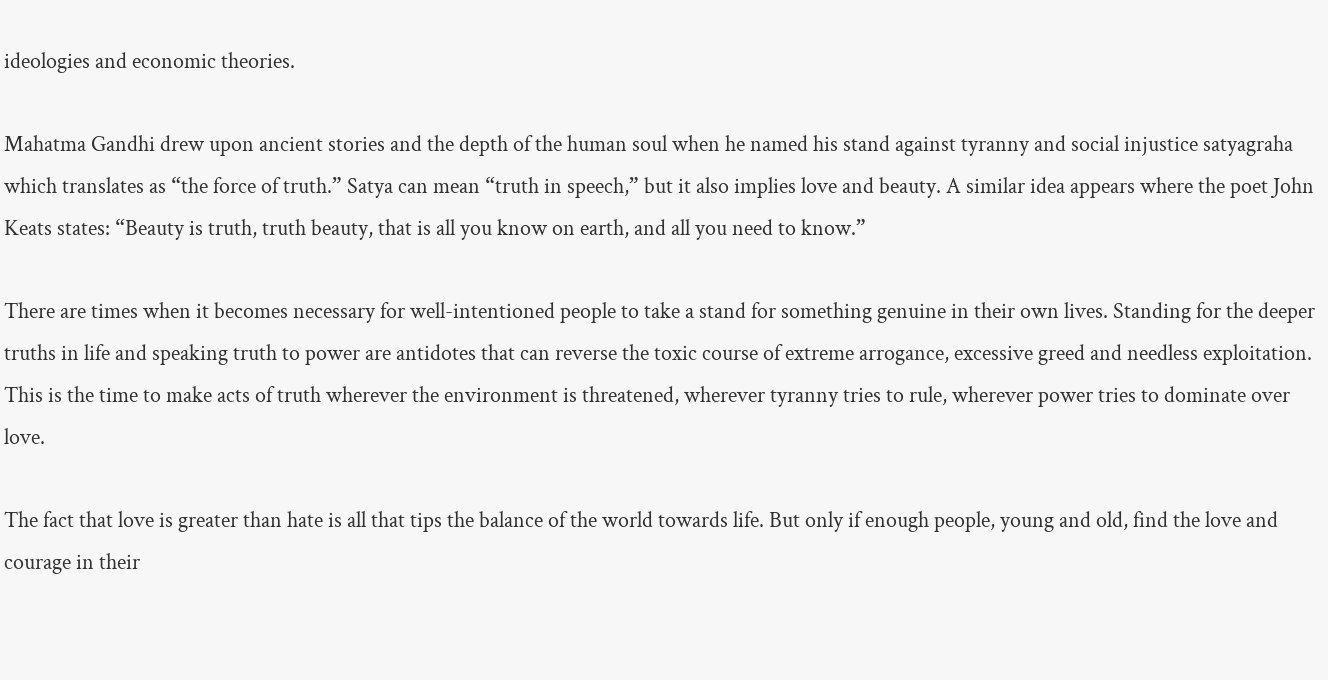ideologies and economic theories.

Mahatma Gandhi drew upon ancient stories and the depth of the human soul when he named his stand against tyranny and social injustice satyagraha which translates as “the force of truth.” Satya can mean “truth in speech,” but it also implies love and beauty. A similar idea appears where the poet John Keats states: “Beauty is truth, truth beauty, that is all you know on earth, and all you need to know.”

There are times when it becomes necessary for well-intentioned people to take a stand for something genuine in their own lives. Standing for the deeper truths in life and speaking truth to power are antidotes that can reverse the toxic course of extreme arrogance, excessive greed and needless exploitation. This is the time to make acts of truth wherever the environment is threatened, wherever tyranny tries to rule, wherever power tries to dominate over love.

The fact that love is greater than hate is all that tips the balance of the world towards life. But only if enough people, young and old, find the love and courage in their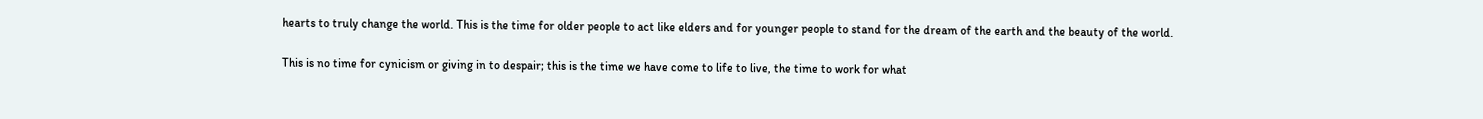hearts to truly change the world. This is the time for older people to act like elders and for younger people to stand for the dream of the earth and the beauty of the world.

This is no time for cynicism or giving in to despair; this is the time we have come to life to live, the time to work for what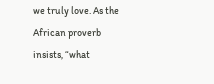we truly love. As the African proverb insists, “what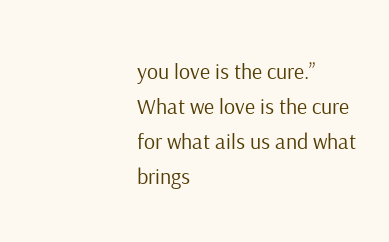you love is the cure.” What we love is the cure for what ails us and what brings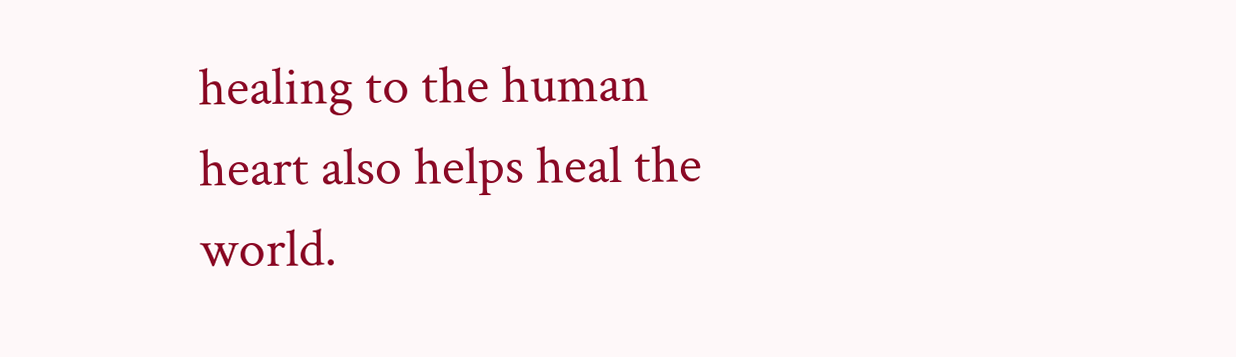healing to the human heart also helps heal the world.